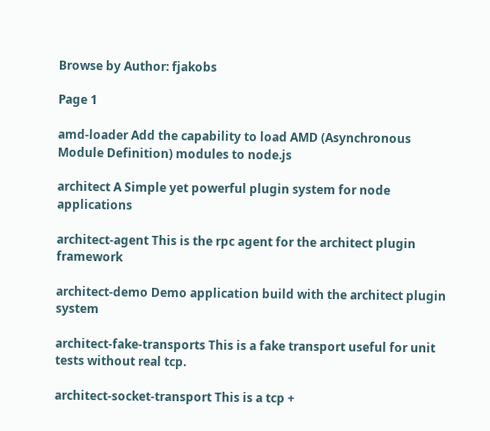Browse by Author: fjakobs

Page 1

amd-loader Add the capability to load AMD (Asynchronous Module Definition) modules to node.js

architect A Simple yet powerful plugin system for node applications

architect-agent This is the rpc agent for the architect plugin framework

architect-demo Demo application build with the architect plugin system

architect-fake-transports This is a fake transport useful for unit tests without real tcp.

architect-socket-transport This is a tcp +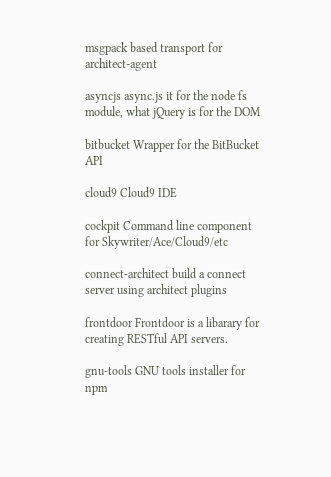msgpack based transport for architect-agent

asyncjs async.js it for the node fs module, what jQuery is for the DOM

bitbucket Wrapper for the BitBucket API

cloud9 Cloud9 IDE

cockpit Command line component for Skywriter/Ace/Cloud9/etc

connect-architect build a connect server using architect plugins

frontdoor Frontdoor is a libarary for creating RESTful API servers.

gnu-tools GNU tools installer for npm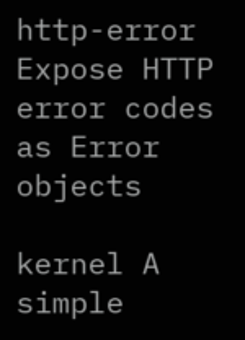http-error Expose HTTP error codes as Error objects

kernel A simple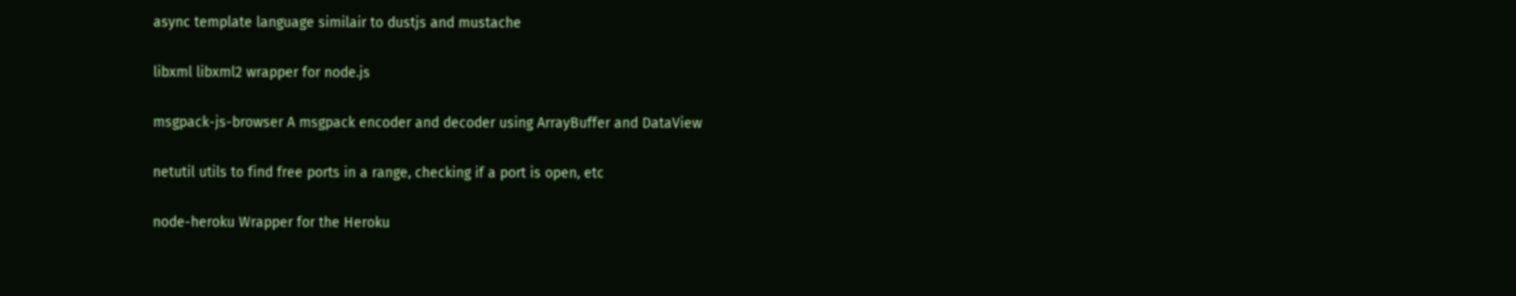async template language similair to dustjs and mustache

libxml libxml2 wrapper for node.js

msgpack-js-browser A msgpack encoder and decoder using ArrayBuffer and DataView

netutil utils to find free ports in a range, checking if a port is open, etc

node-heroku Wrapper for the Heroku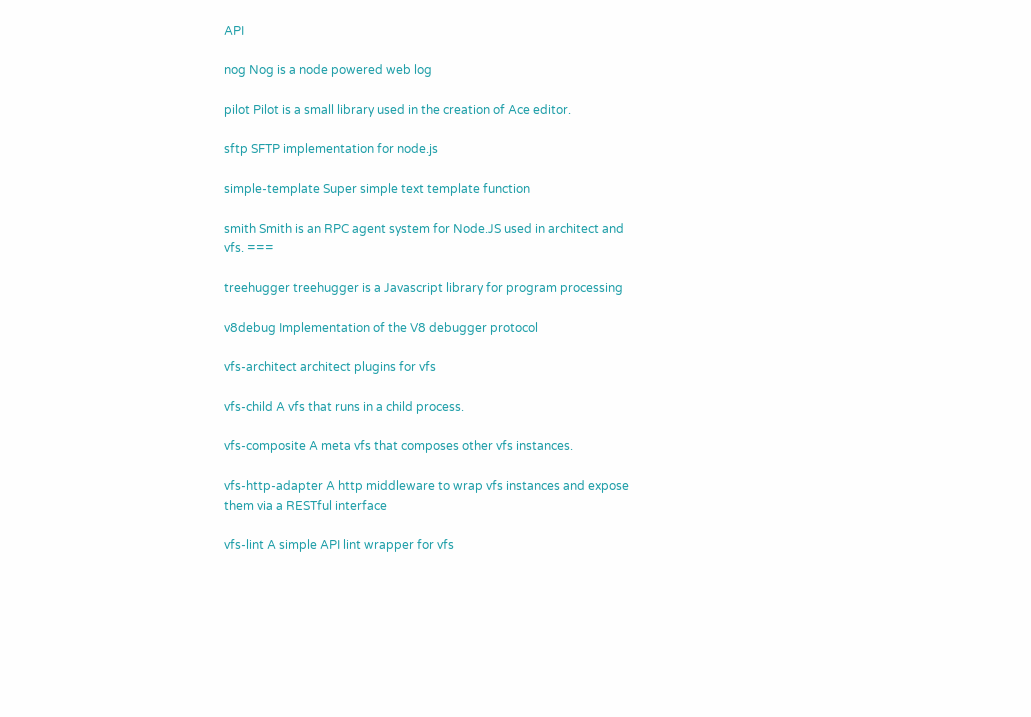API

nog Nog is a node powered web log

pilot Pilot is a small library used in the creation of Ace editor.

sftp SFTP implementation for node.js

simple-template Super simple text template function

smith Smith is an RPC agent system for Node.JS used in architect and vfs. ===

treehugger treehugger is a Javascript library for program processing

v8debug Implementation of the V8 debugger protocol

vfs-architect architect plugins for vfs

vfs-child A vfs that runs in a child process.

vfs-composite A meta vfs that composes other vfs instances.

vfs-http-adapter A http middleware to wrap vfs instances and expose them via a RESTful interface

vfs-lint A simple API lint wrapper for vfs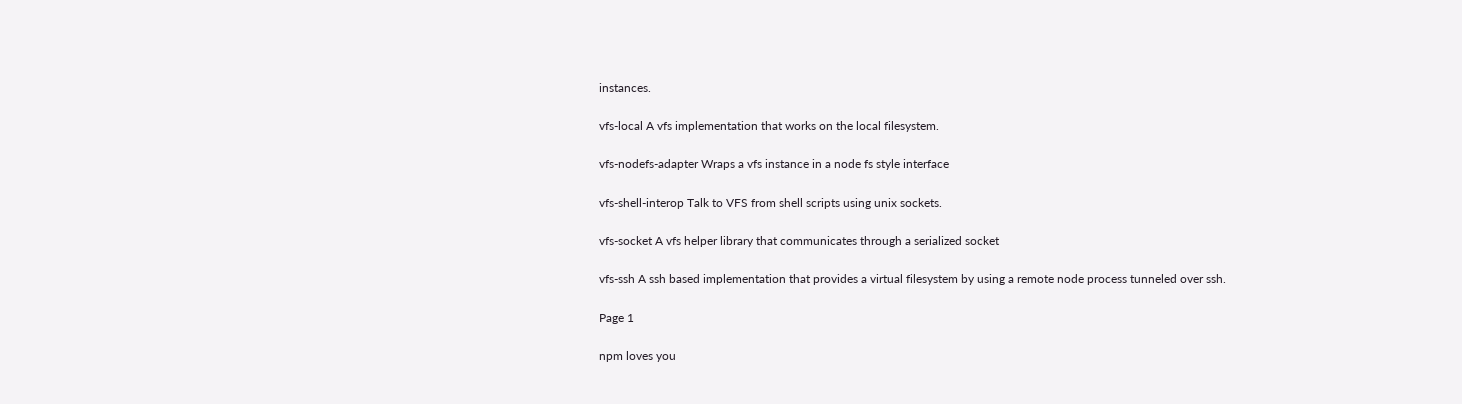instances.

vfs-local A vfs implementation that works on the local filesystem.

vfs-nodefs-adapter Wraps a vfs instance in a node fs style interface

vfs-shell-interop Talk to VFS from shell scripts using unix sockets.

vfs-socket A vfs helper library that communicates through a serialized socket

vfs-ssh A ssh based implementation that provides a virtual filesystem by using a remote node process tunneled over ssh.

Page 1

npm loves you